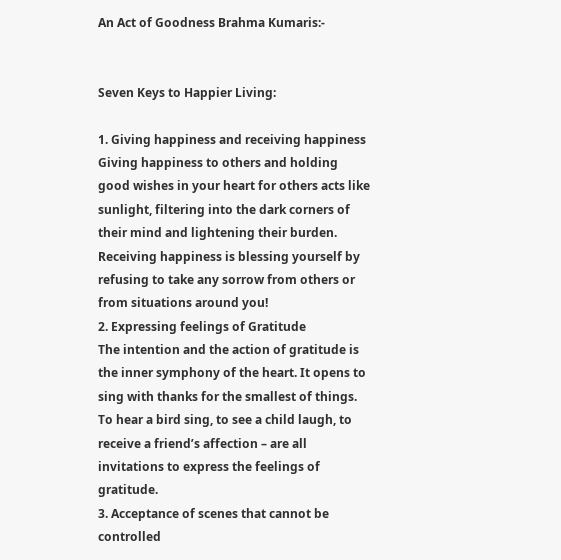An Act of Goodness Brahma Kumaris:-


Seven Keys to Happier Living:

1. Giving happiness and receiving happiness
Giving happiness to others and holding good wishes in your heart for others acts like sunlight, filtering into the dark corners of their mind and lightening their burden. Receiving happiness is blessing yourself by refusing to take any sorrow from others or from situations around you!
2. Expressing feelings of Gratitude
The intention and the action of gratitude is the inner symphony of the heart. It opens to sing with thanks for the smallest of things. To hear a bird sing, to see a child laugh, to receive a friend’s affection – are all invitations to express the feelings of gratitude.
3. Acceptance of scenes that cannot be controlled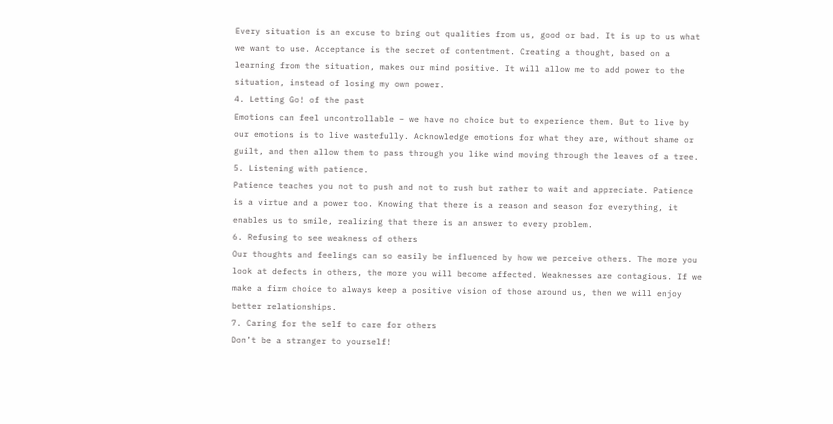Every situation is an excuse to bring out qualities from us, good or bad. It is up to us what we want to use. Acceptance is the secret of contentment. Creating a thought, based on a learning from the situation, makes our mind positive. It will allow me to add power to the situation, instead of losing my own power.
4. Letting Go! of the past
Emotions can feel uncontrollable – we have no choice but to experience them. But to live by our emotions is to live wastefully. Acknowledge emotions for what they are, without shame or guilt, and then allow them to pass through you like wind moving through the leaves of a tree.
5. Listening with patience.
Patience teaches you not to push and not to rush but rather to wait and appreciate. Patience is a virtue and a power too. Knowing that there is a reason and season for everything, it enables us to smile, realizing that there is an answer to every problem.
6. Refusing to see weakness of others
Our thoughts and feelings can so easily be influenced by how we perceive others. The more you look at defects in others, the more you will become affected. Weaknesses are contagious. If we make a firm choice to always keep a positive vision of those around us, then we will enjoy better relationships.
7. Caring for the self to care for others
Don’t be a stranger to yourself!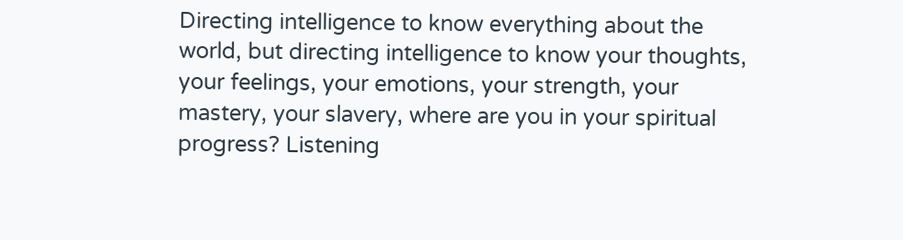Directing intelligence to know everything about the world, but directing intelligence to know your thoughts, your feelings, your emotions, your strength, your mastery, your slavery, where are you in your spiritual progress? Listening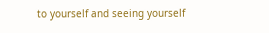to yourself and seeing yourself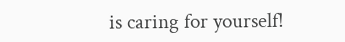is caring for yourself!